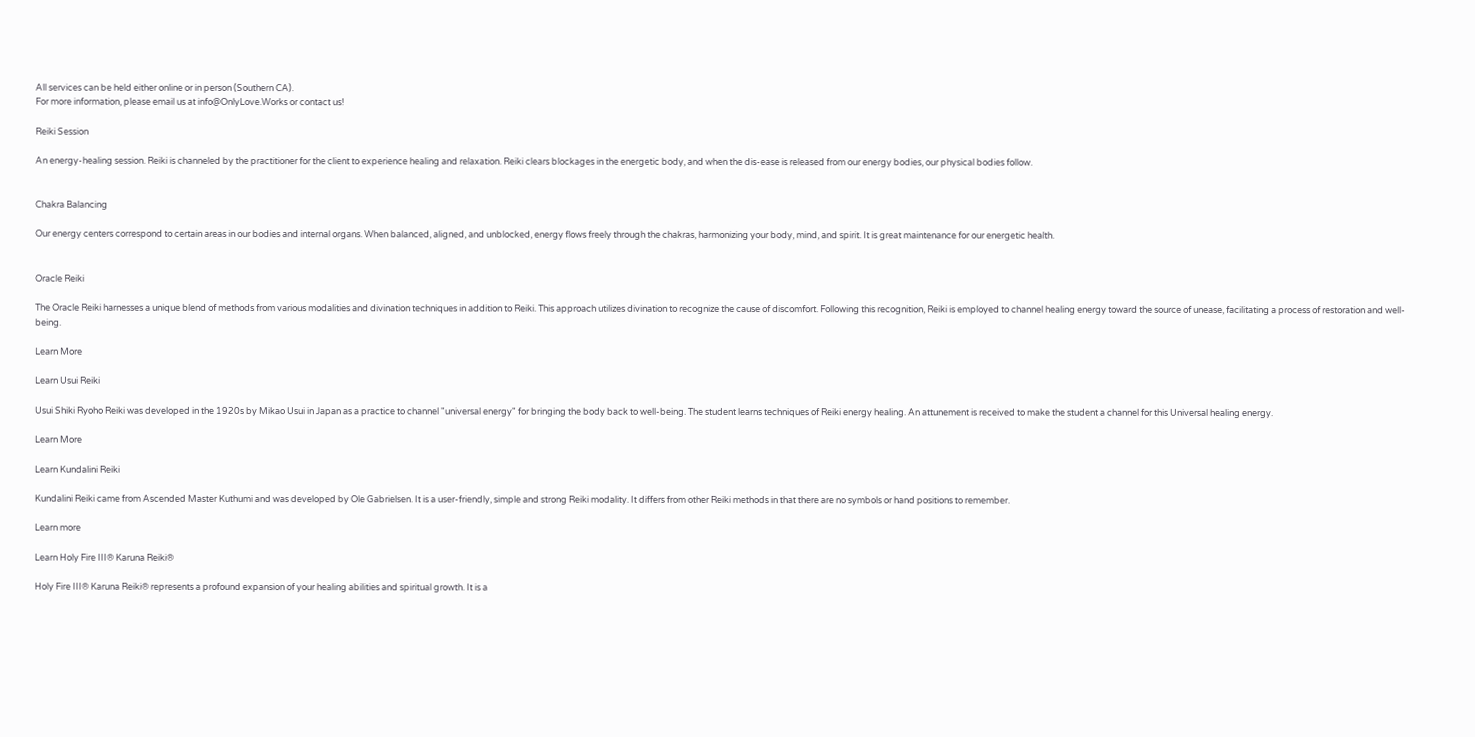All services can be held either online or in person (Southern CA).
For more information, please email us at info@OnlyLove.Works or contact us!

Reiki Session

An energy-healing session. Reiki is channeled by the practitioner for the client to experience healing and relaxation. Reiki clears blockages in the energetic body, and when the dis-ease is released from our energy bodies, our physical bodies follow.


Chakra Balancing

Our energy centers correspond to certain areas in our bodies and internal organs. When balanced, aligned, and unblocked, energy flows freely through the chakras, harmonizing your body, mind, and spirit. It is great maintenance for our energetic health.


Oracle Reiki

The Oracle Reiki harnesses a unique blend of methods from various modalities and divination techniques in addition to Reiki. This approach utilizes divination to recognize the cause of discomfort. Following this recognition, Reiki is employed to channel healing energy toward the source of unease, facilitating a process of restoration and well-being.

Learn More

Learn Usui Reiki

Usui Shiki Ryoho Reiki was developed in the 1920s by Mikao Usui in Japan as a practice to channel "universal energy" for bringing the body back to well-being. The student learns techniques of Reiki energy healing. An attunement is received to make the student a channel for this Universal healing energy.

Learn More

Learn Kundalini Reiki

Kundalini Reiki came from Ascended Master Kuthumi and was developed by Ole Gabrielsen. It is a user-friendly, simple and strong Reiki modality. It differs from other Reiki methods in that there are no symbols or hand positions to remember.

Learn more

Learn Holy Fire III® Karuna Reiki®

Holy Fire III® Karuna Reiki® represents a profound expansion of your healing abilities and spiritual growth. It is a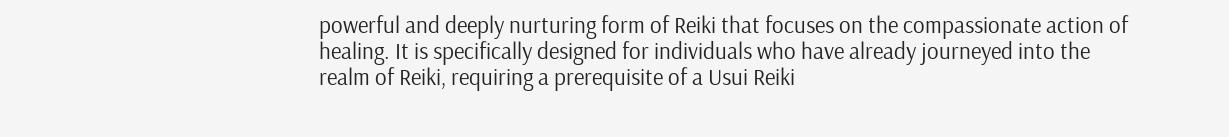powerful and deeply nurturing form of Reiki that focuses on the compassionate action of healing. It is specifically designed for individuals who have already journeyed into the realm of Reiki, requiring a prerequisite of a Usui Reiki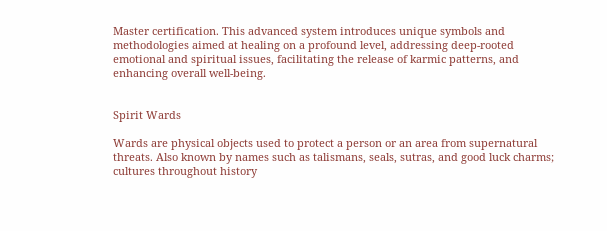Master certification. This advanced system introduces unique symbols and methodologies aimed at healing on a profound level, addressing deep-rooted emotional and spiritual issues, facilitating the release of karmic patterns, and enhancing overall well-being.


Spirit Wards

Wards are physical objects used to protect a person or an area from supernatural threats. Also known by names such as talismans, seals, sutras, and good luck charms; cultures throughout history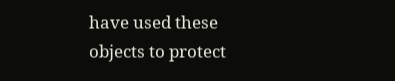have used these objects to protect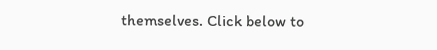themselves. Click below to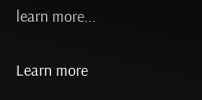learn more...

Learn more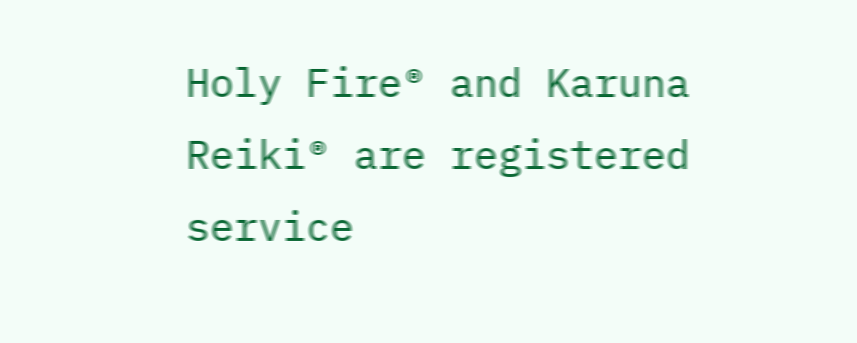Holy Fire® and Karuna Reiki® are registered service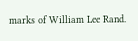marks of William Lee Rand.